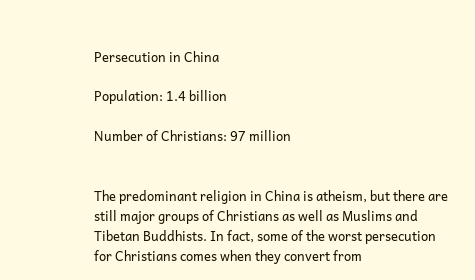Persecution in China

Population: 1.4 billion

Number of Christians: 97 million


The predominant religion in China is atheism, but there are still major groups of Christians as well as Muslims and Tibetan Buddhists. In fact, some of the worst persecution for Christians comes when they convert from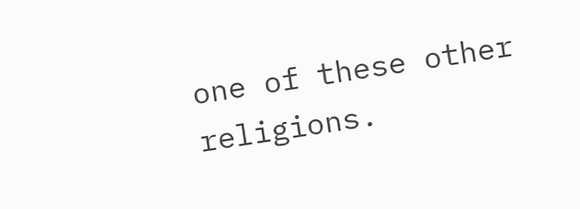one of these other religions.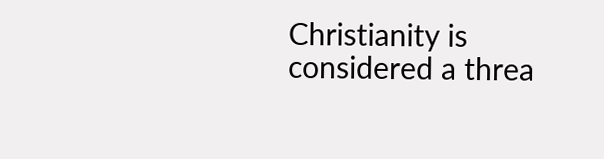Christianity is considered a threa